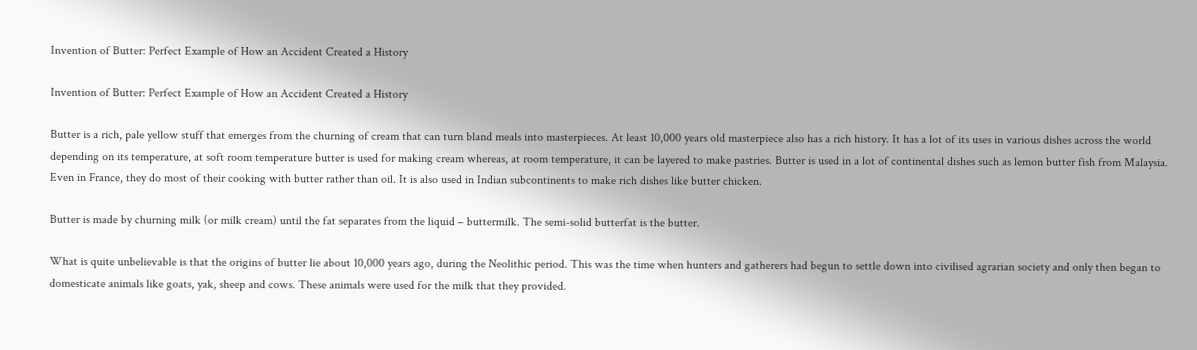Invention of Butter: Perfect Example of How an Accident Created a History

Invention of Butter: Perfect Example of How an Accident Created a History

Butter is a rich, pale yellow stuff that emerges from the churning of cream that can turn bland meals into masterpieces. At least 10,000 years old masterpiece also has a rich history. It has a lot of its uses in various dishes across the world depending on its temperature, at soft room temperature butter is used for making cream whereas, at room temperature, it can be layered to make pastries. Butter is used in a lot of continental dishes such as lemon butter fish from Malaysia. Even in France, they do most of their cooking with butter rather than oil. It is also used in Indian subcontinents to make rich dishes like butter chicken.

Butter is made by churning milk (or milk cream) until the fat separates from the liquid – buttermilk. The semi-solid butterfat is the butter.

What is quite unbelievable is that the origins of butter lie about 10,000 years ago, during the Neolithic period. This was the time when hunters and gatherers had begun to settle down into civilised agrarian society and only then began to domesticate animals like goats, yak, sheep and cows. These animals were used for the milk that they provided.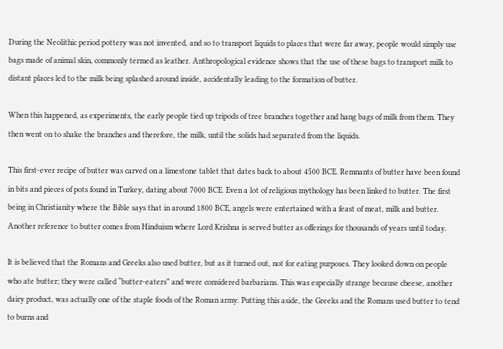During the Neolithic period pottery was not invented, and so to transport liquids to places that were far away, people would simply use bags made of animal skin, commonly termed as leather. Anthropological evidence shows that the use of these bags to transport milk to distant places led to the milk being splashed around inside, accidentally leading to the formation of butter.

When this happened, as experiments, the early people tied up tripods of tree branches together and hang bags of milk from them. They then went on to shake the branches and therefore, the milk, until the solids had separated from the liquids.

This first-ever recipe of butter was carved on a limestone tablet that dates back to about 4500 BCE. Remnants of butter have been found in bits and pieces of pots found in Turkey, dating about 7000 BCE. Even a lot of religious mythology has been linked to butter. The first being in Christianity where the Bible says that in around 1800 BCE, angels were entertained with a feast of meat, milk and butter. Another reference to butter comes from Hinduism where Lord Krishna is served butter as offerings for thousands of years until today.

It is believed that the Romans and Greeks also used butter, but as it turned out, not for eating purposes. They looked down on people who ate butter; they were called “butter-eaters” and were considered barbarians. This was especially strange because cheese, another dairy product, was actually one of the staple foods of the Roman army. Putting this aside, the Greeks and the Romans used butter to tend to burns and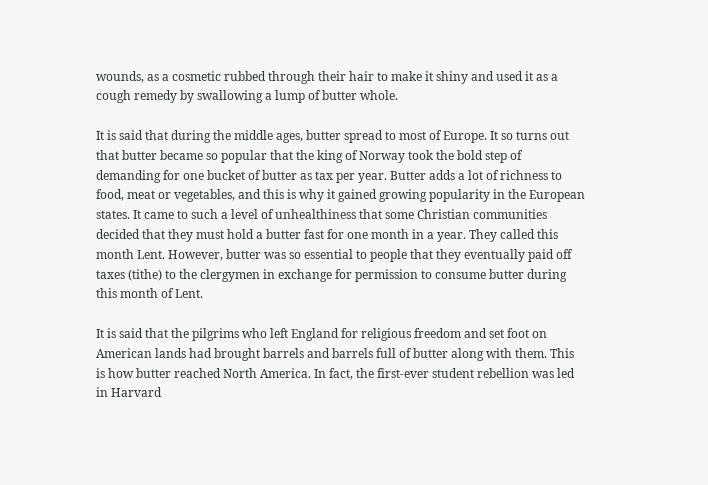wounds, as a cosmetic rubbed through their hair to make it shiny and used it as a cough remedy by swallowing a lump of butter whole.

It is said that during the middle ages, butter spread to most of Europe. It so turns out that butter became so popular that the king of Norway took the bold step of demanding for one bucket of butter as tax per year. Butter adds a lot of richness to food, meat or vegetables, and this is why it gained growing popularity in the European states. It came to such a level of unhealthiness that some Christian communities decided that they must hold a butter fast for one month in a year. They called this month Lent. However, butter was so essential to people that they eventually paid off taxes (tithe) to the clergymen in exchange for permission to consume butter during this month of Lent.

It is said that the pilgrims who left England for religious freedom and set foot on American lands had brought barrels and barrels full of butter along with them. This is how butter reached North America. In fact, the first-ever student rebellion was led in Harvard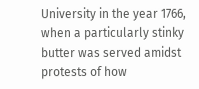University in the year 1766, when a particularly stinky butter was served amidst protests of how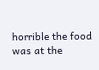horrible the food was at the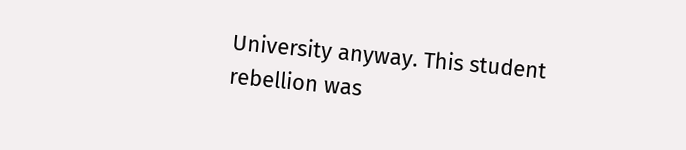University anyway. This student rebellion was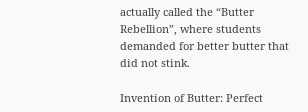actually called the “Butter Rebellion”, where students demanded for better butter that did not stink.

Invention of Butter: Perfect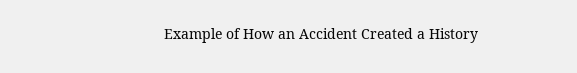Example of How an Accident Created a History